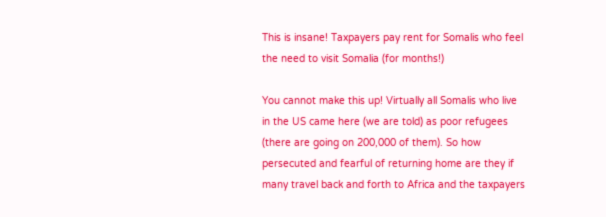This is insane! Taxpayers pay rent for Somalis who feel the need to visit Somalia (for months!)

You cannot make this up! Virtually all Somalis who live in the US came here (we are told) as poor refugees (there are going on 200,000 of them). So how persecuted and fearful of returning home are they if many travel back and forth to Africa and the taxpayers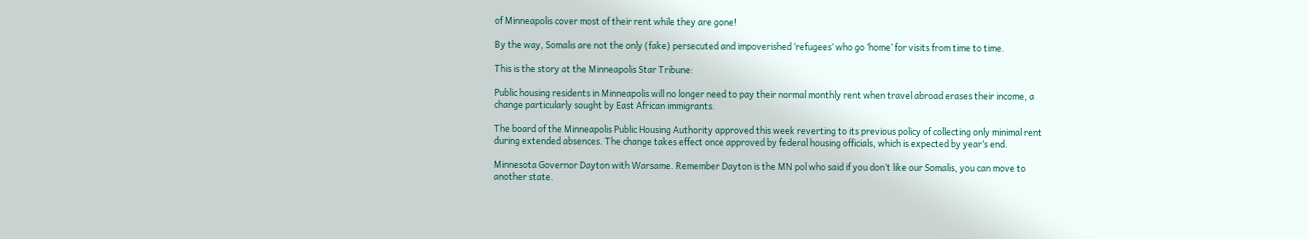of Minneapolis cover most of their rent while they are gone!

By the way, Somalis are not the only (fake) persecuted and impoverished ‘refugees’ who go ‘home’ for visits from time to time.

This is the story at the Minneapolis Star Tribune:

Public housing residents in Minneapolis will no longer need to pay their normal monthly rent when travel abroad erases their income, a change particularly sought by East African immigrants.

The board of the Minneapolis Public Housing Authority approved this week reverting to its previous policy of collecting only minimal rent during extended absences. The change takes effect once approved by federal housing officials, which is expected by year’s end.

Minnesota Governor Dayton with Warsame. Remember Dayton is the MN pol who said if you don’t like our Somalis, you can move to another state.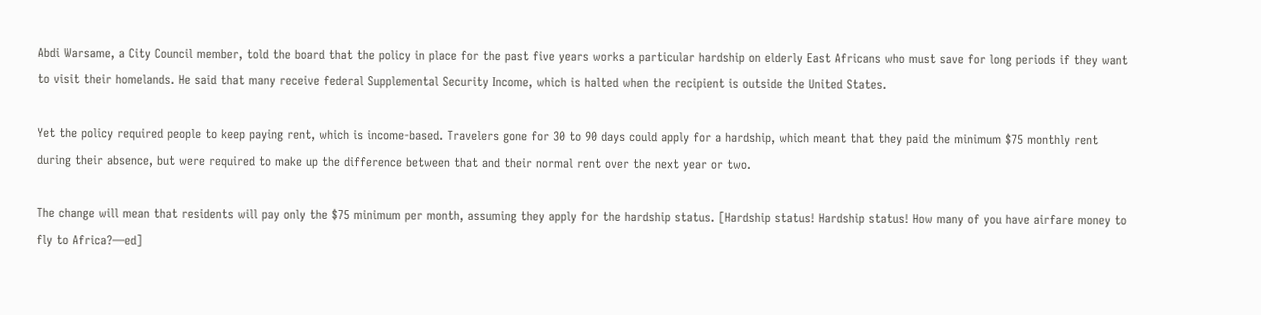Abdi Warsame, a City Council member, told the board that the policy in place for the past five years works a particular hardship on elderly East Africans who must save for long periods if they want to visit their homelands. He said that many receive federal Supplemental Security Income, which is halted when the recipient is outside the United States.

Yet the policy required people to keep paying rent, which is income-based. Travelers gone for 30 to 90 days could apply for a hardship, which meant that they paid the minimum $75 monthly rent during their absence, but were required to make up the difference between that and their normal rent over the next year or two.

The change will mean that residents will pay only the $75 minimum per month, assuming they apply for the hardship status. [Hardship status! Hardship status! How many of you have airfare money to fly to Africa?—ed]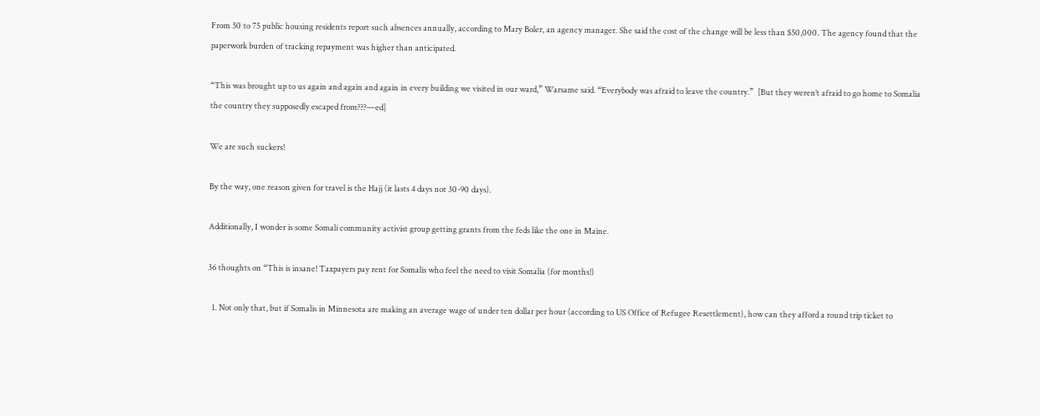From 50 to 75 public housing residents report such absences annually, according to Mary Boler, an agency manager. She said the cost of the change will be less than $50,000. The agency found that the paperwork burden of tracking repayment was higher than anticipated.

“This was brought up to us again and again and again in every building we visited in our ward,” Warsame said. “Everybody was afraid to leave the country.”  [But they weren’t afraid to go home to Somalia the country they supposedly escaped from???—ed]

We are such suckers!

By the way, one reason given for travel is the Hajj (it lasts 4 days not 30-90 days).

Additionally, I wonder is some Somali community activist group getting grants from the feds like the one in Maine.

36 thoughts on “This is insane! Taxpayers pay rent for Somalis who feel the need to visit Somalia (for months!)

  1. Not only that, but if Somalis in Minnesota are making an average wage of under ten dollar per hour (according to US Office of Refugee Resettlement), how can they afford a round trip ticket to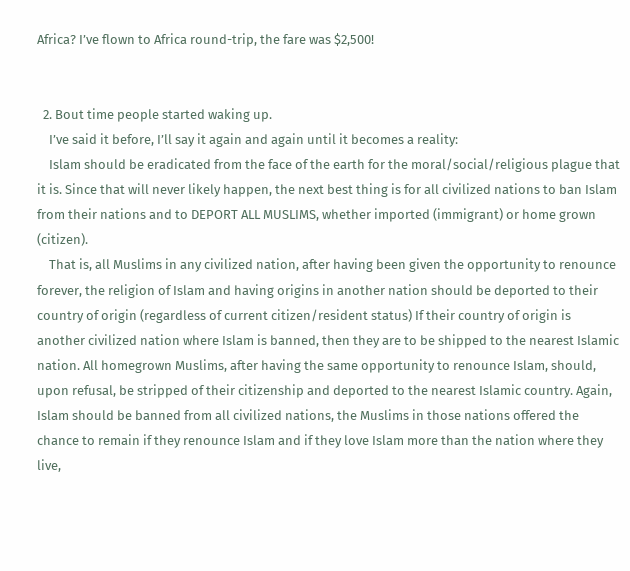Africa? I’ve flown to Africa round-trip, the fare was $2,500!


  2. Bout time people started waking up.
    I’ve said it before, I’ll say it again and again until it becomes a reality:
    Islam should be eradicated from the face of the earth for the moral/social/religious plague that it is. Since that will never likely happen, the next best thing is for all civilized nations to ban Islam from their nations and to DEPORT ALL MUSLIMS, whether imported (immigrant) or home grown (citizen).
    That is, all Muslims in any civilized nation, after having been given the opportunity to renounce forever, the religion of Islam and having origins in another nation should be deported to their country of origin (regardless of current citizen/resident status) If their country of origin is another civilized nation where Islam is banned, then they are to be shipped to the nearest Islamic nation. All homegrown Muslims, after having the same opportunity to renounce Islam, should, upon refusal, be stripped of their citizenship and deported to the nearest Islamic country. Again, Islam should be banned from all civilized nations, the Muslims in those nations offered the chance to remain if they renounce Islam and if they love Islam more than the nation where they live,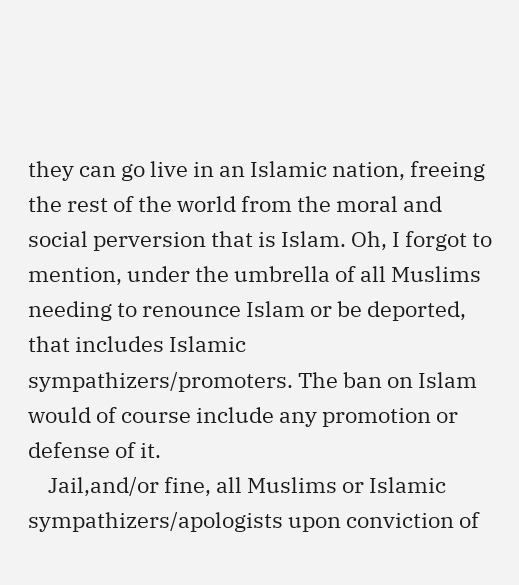they can go live in an Islamic nation, freeing the rest of the world from the moral and social perversion that is Islam. Oh, I forgot to mention, under the umbrella of all Muslims needing to renounce Islam or be deported, that includes Islamic sympathizers/promoters. The ban on Islam would of course include any promotion or defense of it.
    Jail,and/or fine, all Muslims or Islamic sympathizers/apologists upon conviction of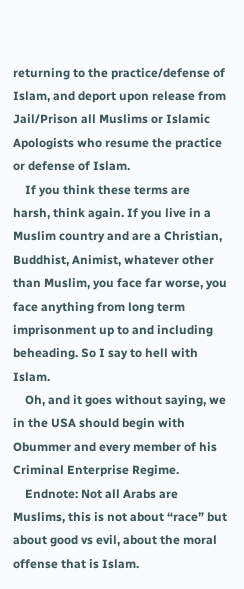returning to the practice/defense of Islam, and deport upon release from Jail/Prison all Muslims or Islamic Apologists who resume the practice or defense of Islam.
    If you think these terms are harsh, think again. If you live in a Muslim country and are a Christian, Buddhist, Animist, whatever other than Muslim, you face far worse, you face anything from long term imprisonment up to and including beheading. So I say to hell with Islam.
    Oh, and it goes without saying, we in the USA should begin with Obummer and every member of his Criminal Enterprise Regime.
    Endnote: Not all Arabs are Muslims, this is not about “race” but about good vs evil, about the moral offense that is Islam.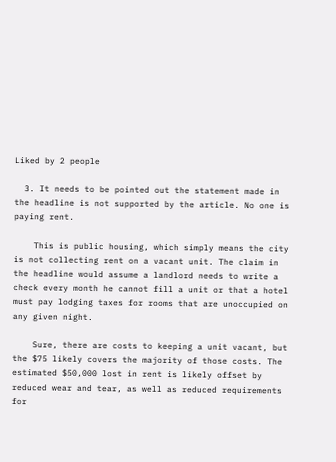Liked by 2 people

  3. It needs to be pointed out the statement made in the headline is not supported by the article. No one is paying rent.

    This is public housing, which simply means the city is not collecting rent on a vacant unit. The claim in the headline would assume a landlord needs to write a check every month he cannot fill a unit or that a hotel must pay lodging taxes for rooms that are unoccupied on any given night.

    Sure, there are costs to keeping a unit vacant, but the $75 likely covers the majority of those costs. The estimated $50,000 lost in rent is likely offset by reduced wear and tear, as well as reduced requirements for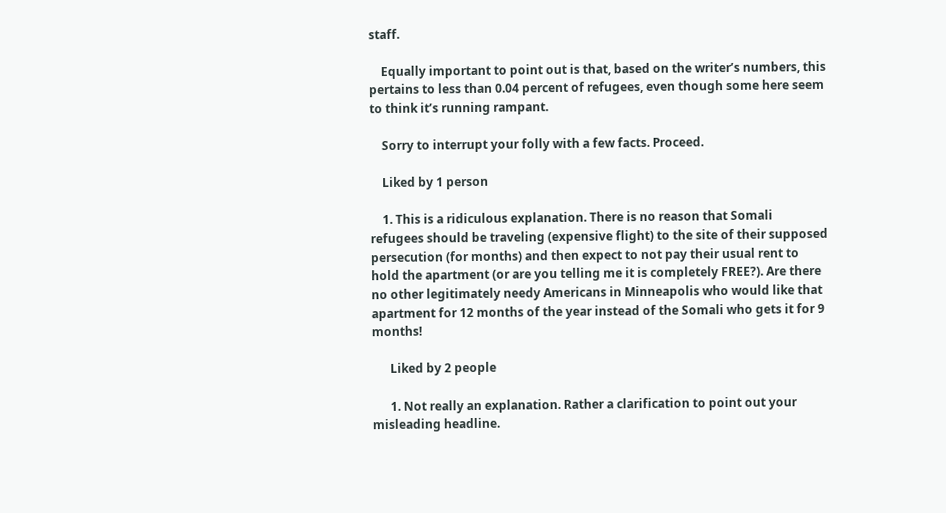staff.

    Equally important to point out is that, based on the writer’s numbers, this pertains to less than 0.04 percent of refugees, even though some here seem to think it’s running rampant.

    Sorry to interrupt your folly with a few facts. Proceed.

    Liked by 1 person

    1. This is a ridiculous explanation. There is no reason that Somali refugees should be traveling (expensive flight) to the site of their supposed persecution (for months) and then expect to not pay their usual rent to hold the apartment (or are you telling me it is completely FREE?). Are there no other legitimately needy Americans in Minneapolis who would like that apartment for 12 months of the year instead of the Somali who gets it for 9 months!

      Liked by 2 people

      1. Not really an explanation. Rather a clarification to point out your misleading headline.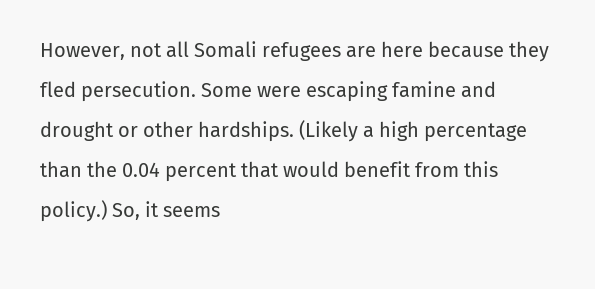However, not all Somali refugees are here because they fled persecution. Some were escaping famine and drought or other hardships. (Likely a high percentage than the 0.04 percent that would benefit from this policy.) So, it seems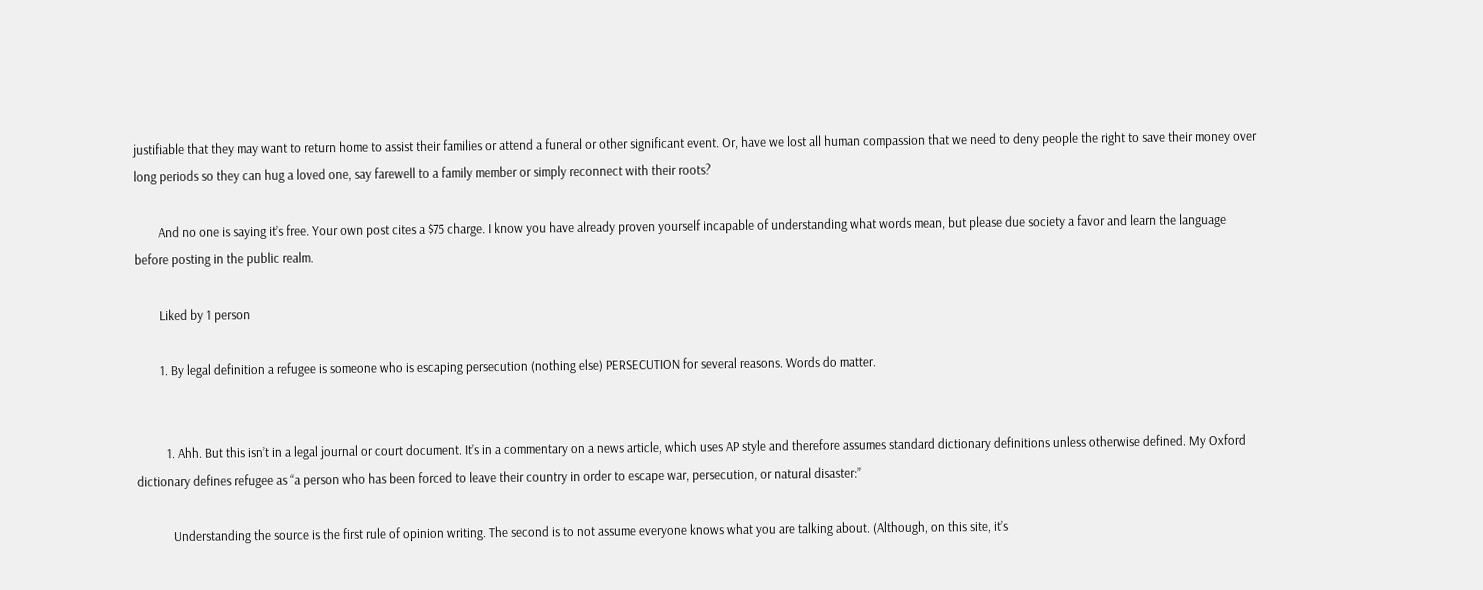justifiable that they may want to return home to assist their families or attend a funeral or other significant event. Or, have we lost all human compassion that we need to deny people the right to save their money over long periods so they can hug a loved one, say farewell to a family member or simply reconnect with their roots?

        And no one is saying it’s free. Your own post cites a $75 charge. I know you have already proven yourself incapable of understanding what words mean, but please due society a favor and learn the language before posting in the public realm.

        Liked by 1 person

        1. By legal definition a refugee is someone who is escaping persecution (nothing else) PERSECUTION for several reasons. Words do matter.


          1. Ahh. But this isn’t in a legal journal or court document. It’s in a commentary on a news article, which uses AP style and therefore assumes standard dictionary definitions unless otherwise defined. My Oxford dictionary defines refugee as “a person who has been forced to leave their country in order to escape war, persecution, or natural disaster:”

            Understanding the source is the first rule of opinion writing. The second is to not assume everyone knows what you are talking about. (Although, on this site, it’s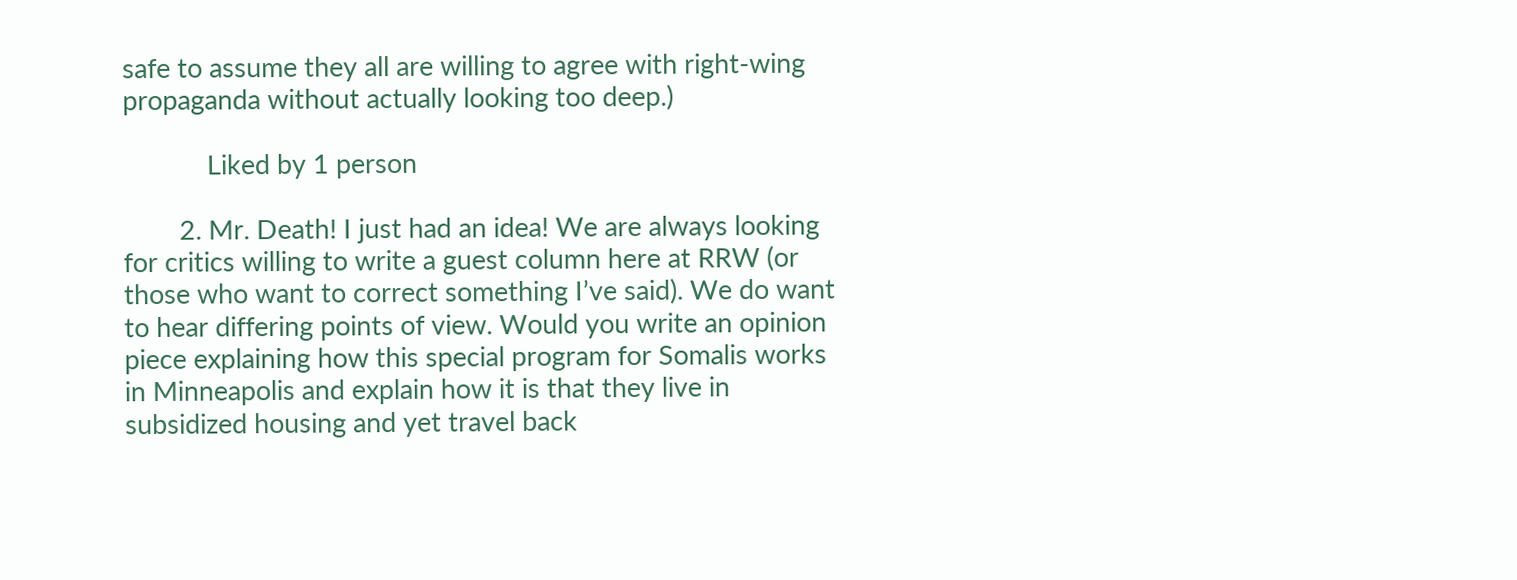safe to assume they all are willing to agree with right-wing propaganda without actually looking too deep.)

            Liked by 1 person

        2. Mr. Death! I just had an idea! We are always looking for critics willing to write a guest column here at RRW (or those who want to correct something I’ve said). We do want to hear differing points of view. Would you write an opinion piece explaining how this special program for Somalis works in Minneapolis and explain how it is that they live in subsidized housing and yet travel back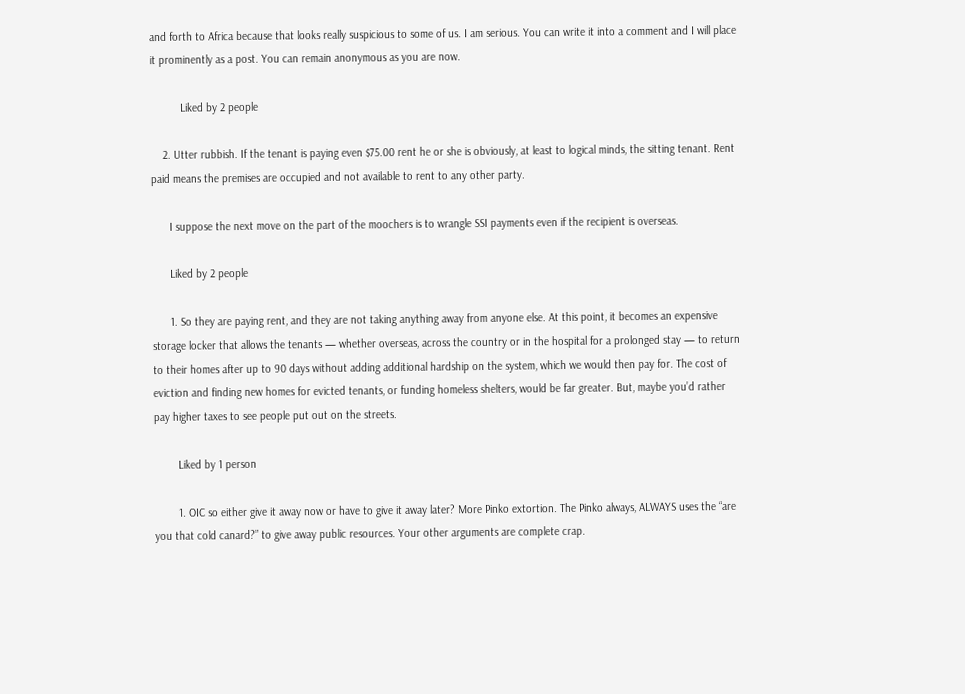and forth to Africa because that looks really suspicious to some of us. I am serious. You can write it into a comment and I will place it prominently as a post. You can remain anonymous as you are now.

          Liked by 2 people

    2. Utter rubbish. If the tenant is paying even $75.00 rent he or she is obviously, at least to logical minds, the sitting tenant. Rent paid means the premises are occupied and not available to rent to any other party.

      I suppose the next move on the part of the moochers is to wrangle SSI payments even if the recipient is overseas.

      Liked by 2 people

      1. So they are paying rent, and they are not taking anything away from anyone else. At this point, it becomes an expensive storage locker that allows the tenants — whether overseas, across the country or in the hospital for a prolonged stay — to return to their homes after up to 90 days without adding additional hardship on the system, which we would then pay for. The cost of eviction and finding new homes for evicted tenants, or funding homeless shelters, would be far greater. But, maybe you’d rather pay higher taxes to see people put out on the streets.

        Liked by 1 person

        1. OIC so either give it away now or have to give it away later? More Pinko extortion. The Pinko always, ALWAYS uses the “are you that cold canard?” to give away public resources. Your other arguments are complete crap.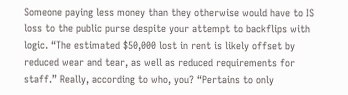Someone paying less money than they otherwise would have to IS loss to the public purse despite your attempt to backflips with logic. “The estimated $50,000 lost in rent is likely offset by reduced wear and tear, as well as reduced requirements for staff.” Really, according to who, you? “Pertains to only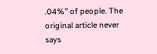.04%” of people. The original article never says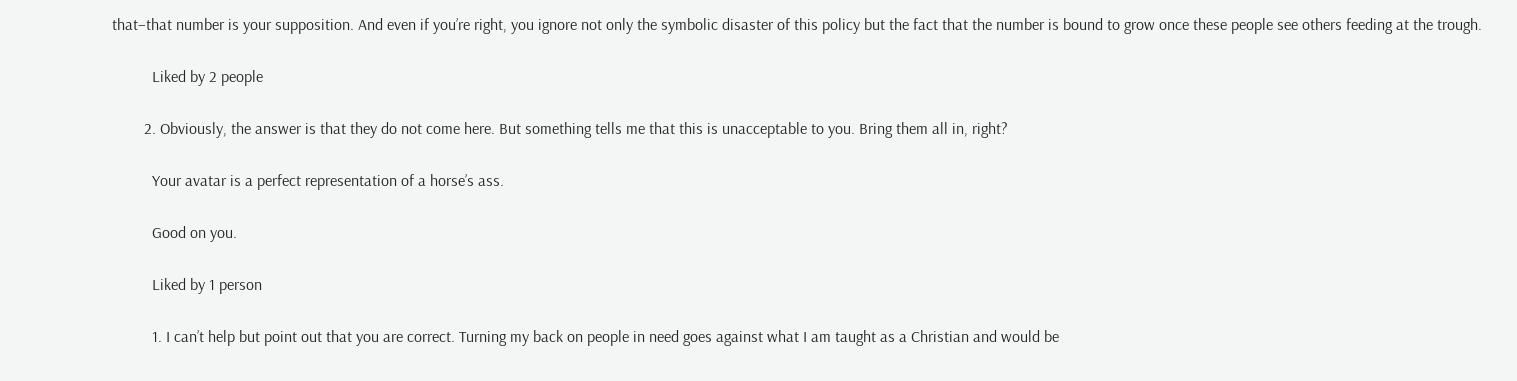that–that number is your supposition. And even if you’re right, you ignore not only the symbolic disaster of this policy but the fact that the number is bound to grow once these people see others feeding at the trough.

          Liked by 2 people

        2. Obviously, the answer is that they do not come here. But something tells me that this is unacceptable to you. Bring them all in, right?

          Your avatar is a perfect representation of a horse’s ass.

          Good on you.

          Liked by 1 person

          1. I can’t help but point out that you are correct. Turning my back on people in need goes against what I am taught as a Christian and would be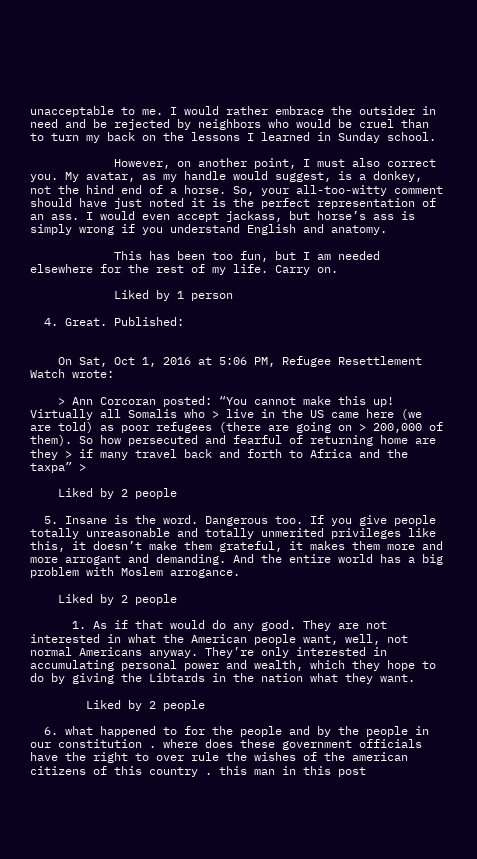unacceptable to me. I would rather embrace the outsider in need and be rejected by neighbors who would be cruel than to turn my back on the lessons I learned in Sunday school.

            However, on another point, I must also correct you. My avatar, as my handle would suggest, is a donkey, not the hind end of a horse. So, your all-too-witty comment should have just noted it is the perfect representation of an ass. I would even accept jackass, but horse’s ass is simply wrong if you understand English and anatomy.

            This has been too fun, but I am needed elsewhere for the rest of my life. Carry on.

            Liked by 1 person

  4. Great. Published:


    On Sat, Oct 1, 2016 at 5:06 PM, Refugee Resettlement Watch wrote:

    > Ann Corcoran posted: “You cannot make this up! Virtually all Somalis who > live in the US came here (we are told) as poor refugees (there are going on > 200,000 of them). So how persecuted and fearful of returning home are they > if many travel back and forth to Africa and the taxpa” >

    Liked by 2 people

  5. Insane is the word. Dangerous too. If you give people totally unreasonable and totally unmerited privileges like this, it doesn’t make them grateful, it makes them more and more arrogant and demanding. And the entire world has a big problem with Moslem arrogance.

    Liked by 2 people

      1. As if that would do any good. They are not interested in what the American people want, well, not normal Americans anyway. They’re only interested in accumulating personal power and wealth, which they hope to do by giving the Libtards in the nation what they want.

        Liked by 2 people

  6. what happened to for the people and by the people in our constitution . where does these government officials have the right to over rule the wishes of the american citizens of this country . this man in this post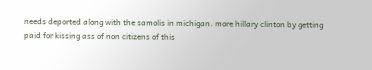needs deported along with the samolis in michigan. more hillary clinton by getting paid for kissing ass of non citizens of this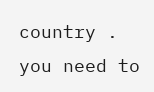country . you need to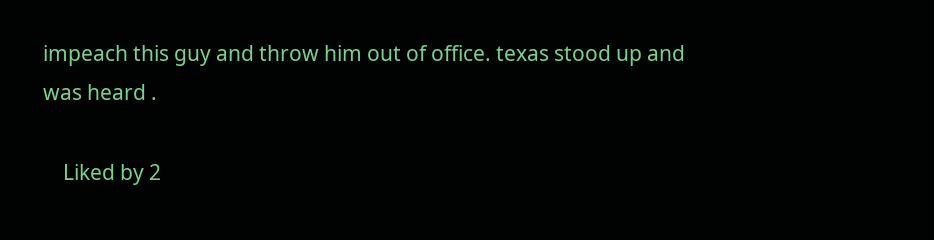impeach this guy and throw him out of office. texas stood up and was heard .

    Liked by 2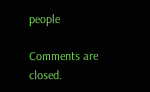people

Comments are closed.